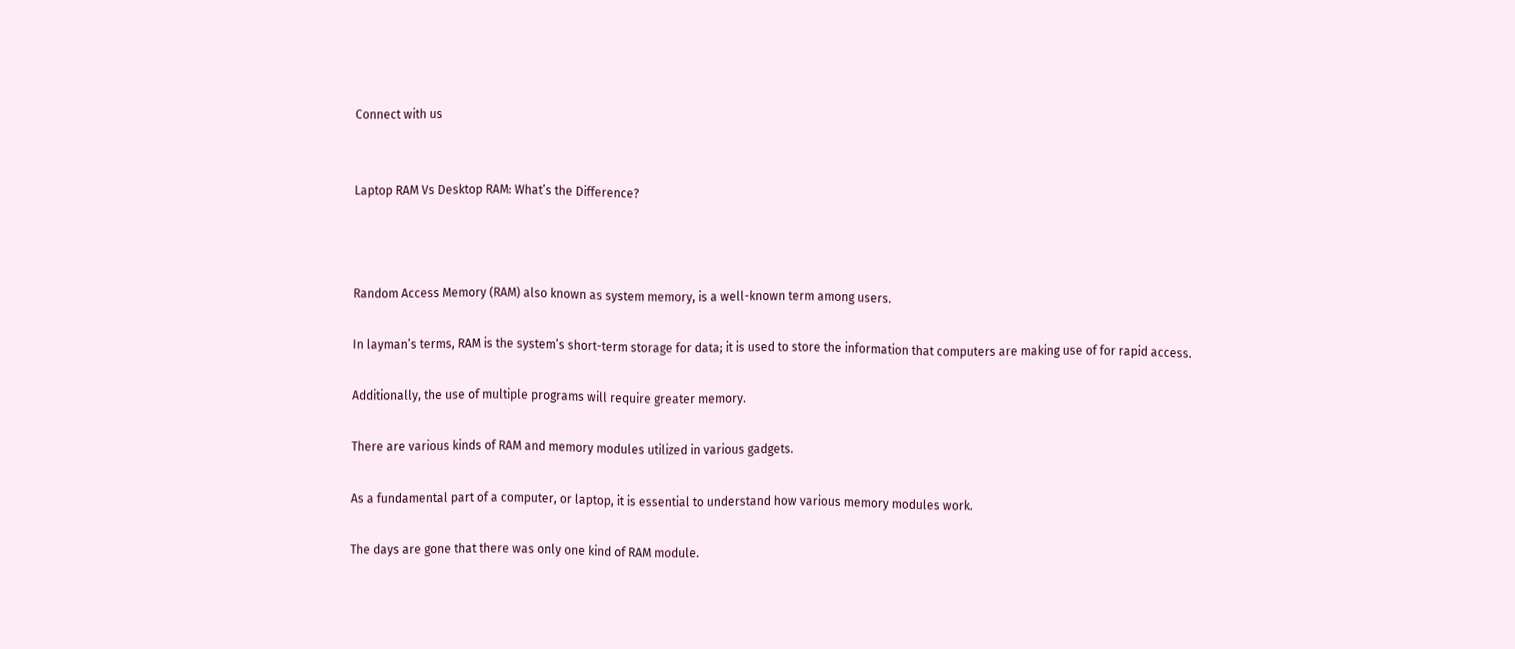Connect with us


Laptop RAM Vs Desktop RAM: What’s the Difference?



Random Access Memory (RAM) also known as system memory, is a well-known term among users.

In layman’s terms, RAM is the system’s short-term storage for data; it is used to store the information that computers are making use of for rapid access.

Additionally, the use of multiple programs will require greater memory.

There are various kinds of RAM and memory modules utilized in various gadgets.

As a fundamental part of a computer, or laptop, it is essential to understand how various memory modules work.

The days are gone that there was only one kind of RAM module.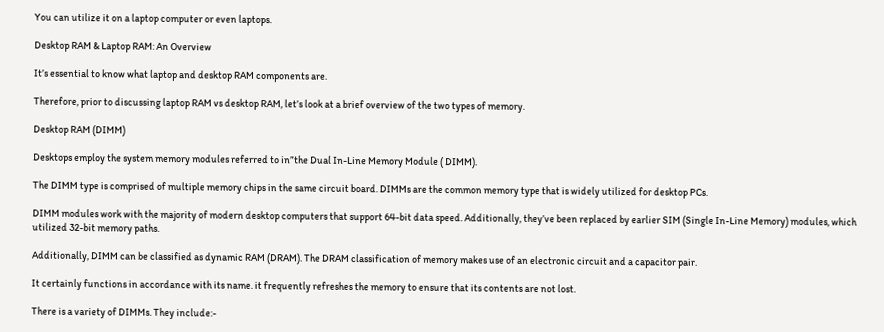You can utilize it on a laptop computer or even laptops.

Desktop RAM & Laptop RAM: An Overview

It’s essential to know what laptop and desktop RAM components are.

Therefore, prior to discussing laptop RAM vs desktop RAM, let’s look at a brief overview of the two types of memory.

Desktop RAM (DIMM)

Desktops employ the system memory modules referred to in”the Dual In-Line Memory Module ( DIMM).

The DIMM type is comprised of multiple memory chips in the same circuit board. DIMMs are the common memory type that is widely utilized for desktop PCs.

DIMM modules work with the majority of modern desktop computers that support 64-bit data speed. Additionally, they’ve been replaced by earlier SIM (Single In-Line Memory) modules, which utilized 32-bit memory paths.

Additionally, DIMM can be classified as dynamic RAM (DRAM). The DRAM classification of memory makes use of an electronic circuit and a capacitor pair.

It certainly functions in accordance with its name. it frequently refreshes the memory to ensure that its contents are not lost.

There is a variety of DIMMs. They include:-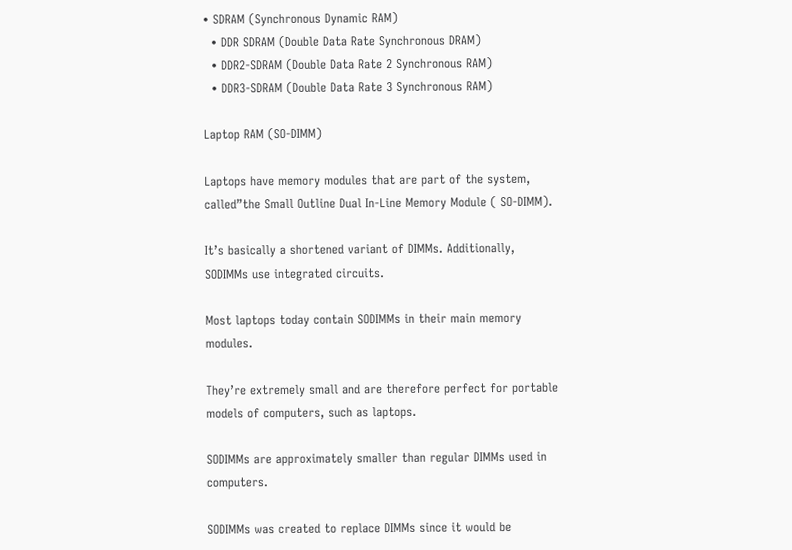• SDRAM (Synchronous Dynamic RAM)
  • DDR SDRAM (Double Data Rate Synchronous DRAM)
  • DDR2-SDRAM (Double Data Rate 2 Synchronous RAM)
  • DDR3-SDRAM (Double Data Rate 3 Synchronous RAM)

Laptop RAM (SO-DIMM)

Laptops have memory modules that are part of the system, called”the Small Outline Dual In-Line Memory Module ( SO-DIMM).

It’s basically a shortened variant of DIMMs. Additionally, SODIMMs use integrated circuits.

Most laptops today contain SODIMMs in their main memory modules.

They’re extremely small and are therefore perfect for portable models of computers, such as laptops.

SODIMMs are approximately smaller than regular DIMMs used in computers.

SODIMMs was created to replace DIMMs since it would be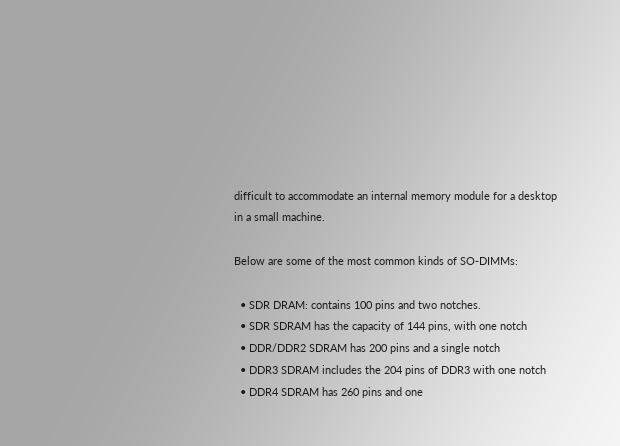difficult to accommodate an internal memory module for a desktop in a small machine.

Below are some of the most common kinds of SO-DIMMs:

  • SDR DRAM: contains 100 pins and two notches.
  • SDR SDRAM has the capacity of 144 pins, with one notch
  • DDR/DDR2 SDRAM has 200 pins and a single notch
  • DDR3 SDRAM includes the 204 pins of DDR3 with one notch
  • DDR4 SDRAM has 260 pins and one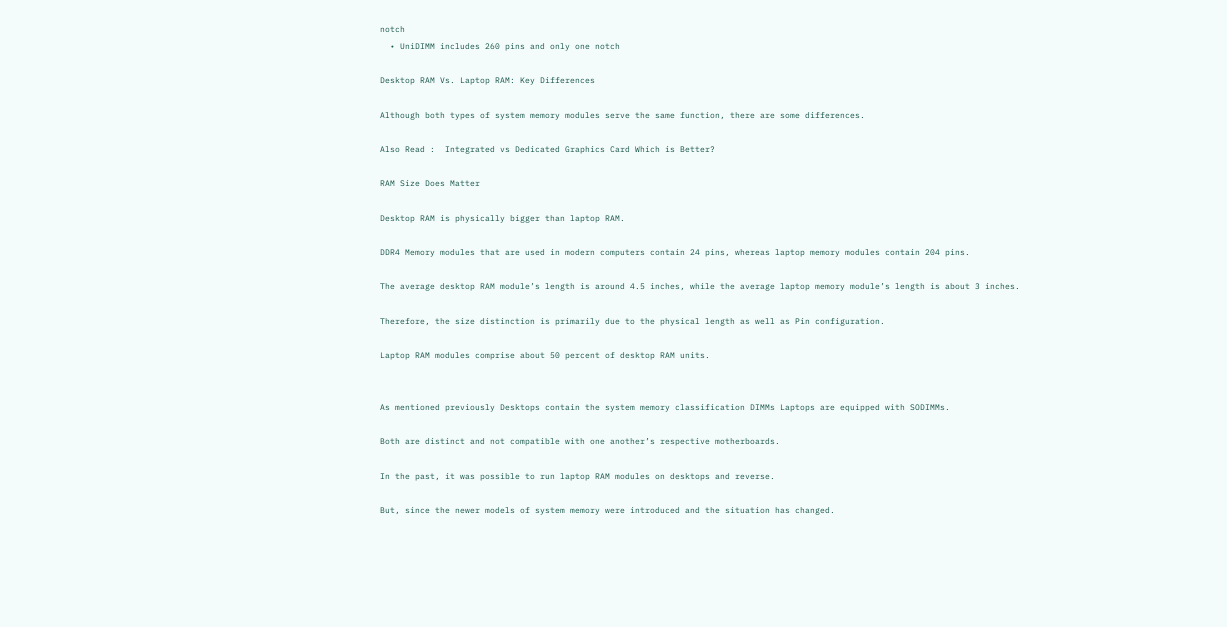notch
  • UniDIMM includes 260 pins and only one notch

Desktop RAM Vs. Laptop RAM: Key Differences

Although both types of system memory modules serve the same function, there are some differences.

Also Read :  Integrated vs Dedicated Graphics Card Which is Better?

RAM Size Does Matter

Desktop RAM is physically bigger than laptop RAM.

DDR4 Memory modules that are used in modern computers contain 24 pins, whereas laptop memory modules contain 204 pins.

The average desktop RAM module’s length is around 4.5 inches, while the average laptop memory module’s length is about 3 inches.

Therefore, the size distinction is primarily due to the physical length as well as Pin configuration.

Laptop RAM modules comprise about 50 percent of desktop RAM units.


As mentioned previously Desktops contain the system memory classification DIMMs Laptops are equipped with SODIMMs.

Both are distinct and not compatible with one another’s respective motherboards.

In the past, it was possible to run laptop RAM modules on desktops and reverse.

But, since the newer models of system memory were introduced and the situation has changed.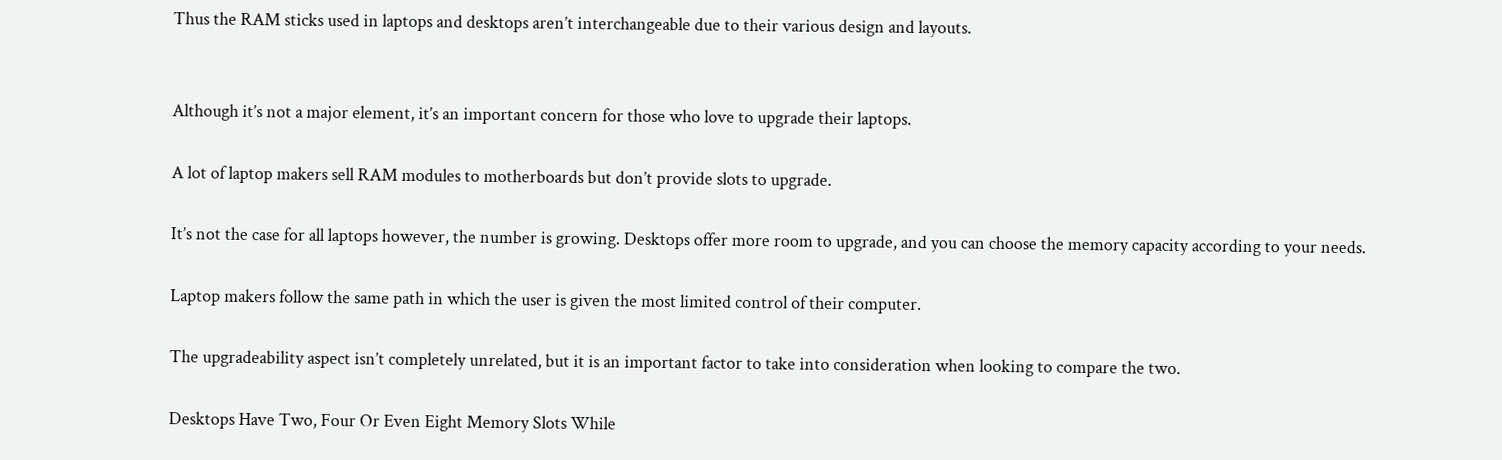Thus the RAM sticks used in laptops and desktops aren’t interchangeable due to their various design and layouts.


Although it’s not a major element, it’s an important concern for those who love to upgrade their laptops.

A lot of laptop makers sell RAM modules to motherboards but don’t provide slots to upgrade.

It’s not the case for all laptops however, the number is growing. Desktops offer more room to upgrade, and you can choose the memory capacity according to your needs.

Laptop makers follow the same path in which the user is given the most limited control of their computer.

The upgradeability aspect isn’t completely unrelated, but it is an important factor to take into consideration when looking to compare the two.

Desktops Have Two, Four Or Even Eight Memory Slots While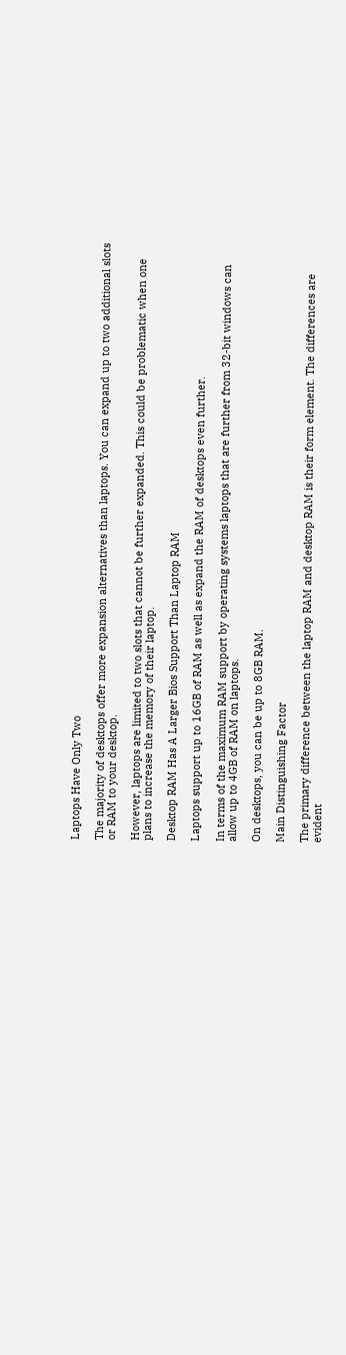Laptops Have Only Two

The majority of desktops offer more expansion alternatives than laptops. You can expand up to two additional slots or RAM to your desktop.

However, laptops are limited to two slots that cannot be further expanded. This could be problematic when one plans to increase the memory of their laptop.

Desktop RAM Has A Larger Bios Support Than Laptop RAM

Laptops support up to 16GB of RAM as well as expand the RAM of desktops even further.

In terms of the maximum RAM support by operating systems laptops that are further from 32-bit windows can allow up to 4GB of RAM on laptops.

On desktops, you can be up to 8GB RAM.

Main Distinguishing Factor

The primary difference between the laptop RAM and desktop RAM is their form element. The differences are evident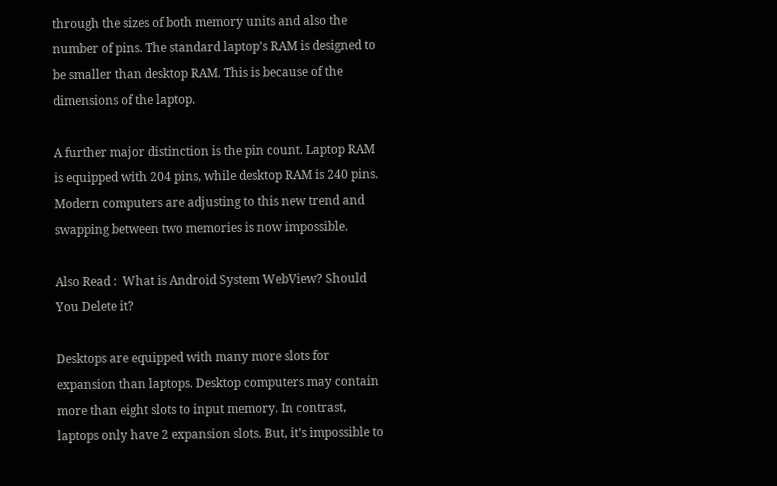through the sizes of both memory units and also the number of pins. The standard laptop’s RAM is designed to be smaller than desktop RAM. This is because of the dimensions of the laptop.

A further major distinction is the pin count. Laptop RAM is equipped with 204 pins, while desktop RAM is 240 pins. Modern computers are adjusting to this new trend and swapping between two memories is now impossible.

Also Read :  What is Android System WebView? Should You Delete it?

Desktops are equipped with many more slots for expansion than laptops. Desktop computers may contain more than eight slots to input memory. In contrast, laptops only have 2 expansion slots. But, it’s impossible to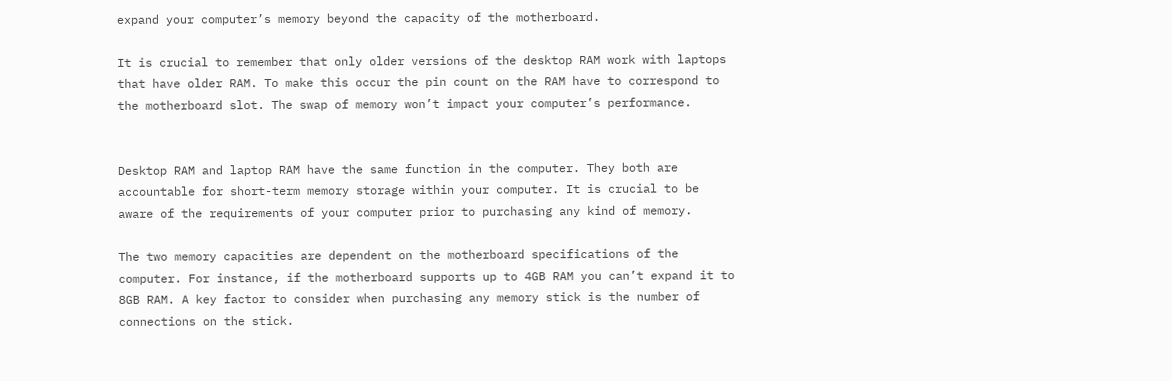expand your computer’s memory beyond the capacity of the motherboard.

It is crucial to remember that only older versions of the desktop RAM work with laptops that have older RAM. To make this occur the pin count on the RAM have to correspond to the motherboard slot. The swap of memory won’t impact your computer’s performance.


Desktop RAM and laptop RAM have the same function in the computer. They both are accountable for short-term memory storage within your computer. It is crucial to be aware of the requirements of your computer prior to purchasing any kind of memory.

The two memory capacities are dependent on the motherboard specifications of the computer. For instance, if the motherboard supports up to 4GB RAM you can’t expand it to 8GB RAM. A key factor to consider when purchasing any memory stick is the number of connections on the stick.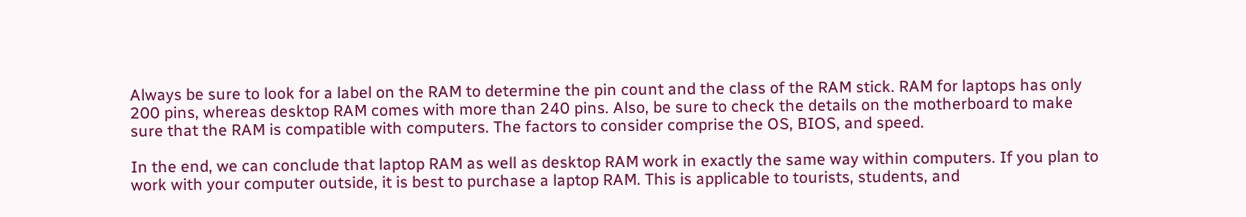Always be sure to look for a label on the RAM to determine the pin count and the class of the RAM stick. RAM for laptops has only 200 pins, whereas desktop RAM comes with more than 240 pins. Also, be sure to check the details on the motherboard to make sure that the RAM is compatible with computers. The factors to consider comprise the OS, BIOS, and speed.

In the end, we can conclude that laptop RAM as well as desktop RAM work in exactly the same way within computers. If you plan to work with your computer outside, it is best to purchase a laptop RAM. This is applicable to tourists, students, and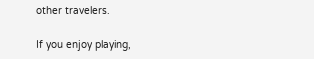other travelers.

If you enjoy playing,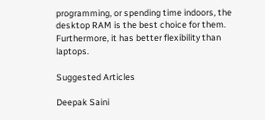programming, or spending time indoors, the desktop RAM is the best choice for them. Furthermore, it has better flexibility than laptops.

Suggested Articles

Deepak Saini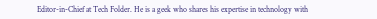Editor-in-Chief at Tech Folder. He is a geek who shares his expertise in technology with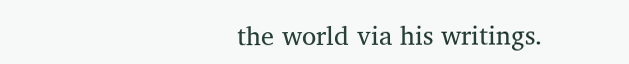the world via his writings.